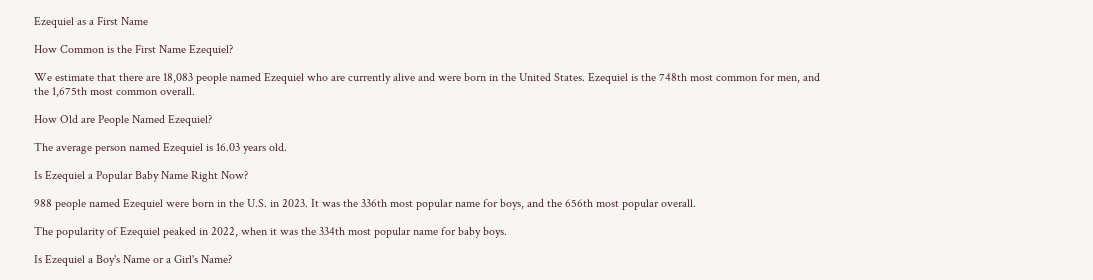Ezequiel as a First Name

How Common is the First Name Ezequiel?

We estimate that there are 18,083 people named Ezequiel who are currently alive and were born in the United States. Ezequiel is the 748th most common for men, and the 1,675th most common overall.

How Old are People Named Ezequiel?

The average person named Ezequiel is 16.03 years old.

Is Ezequiel a Popular Baby Name Right Now?

988 people named Ezequiel were born in the U.S. in 2023. It was the 336th most popular name for boys, and the 656th most popular overall.

The popularity of Ezequiel peaked in 2022, when it was the 334th most popular name for baby boys.

Is Ezequiel a Boy's Name or a Girl's Name?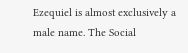Ezequiel is almost exclusively a male name. The Social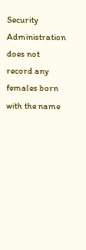Security Administration does not record any females born with the name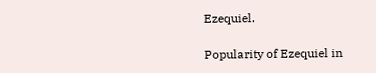Ezequiel.

Popularity of Ezequiel in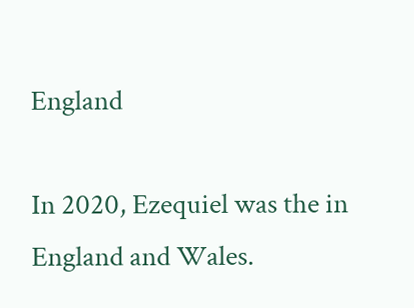England

In 2020, Ezequiel was the in England and Wales.